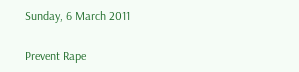Sunday, 6 March 2011

Prevent Rape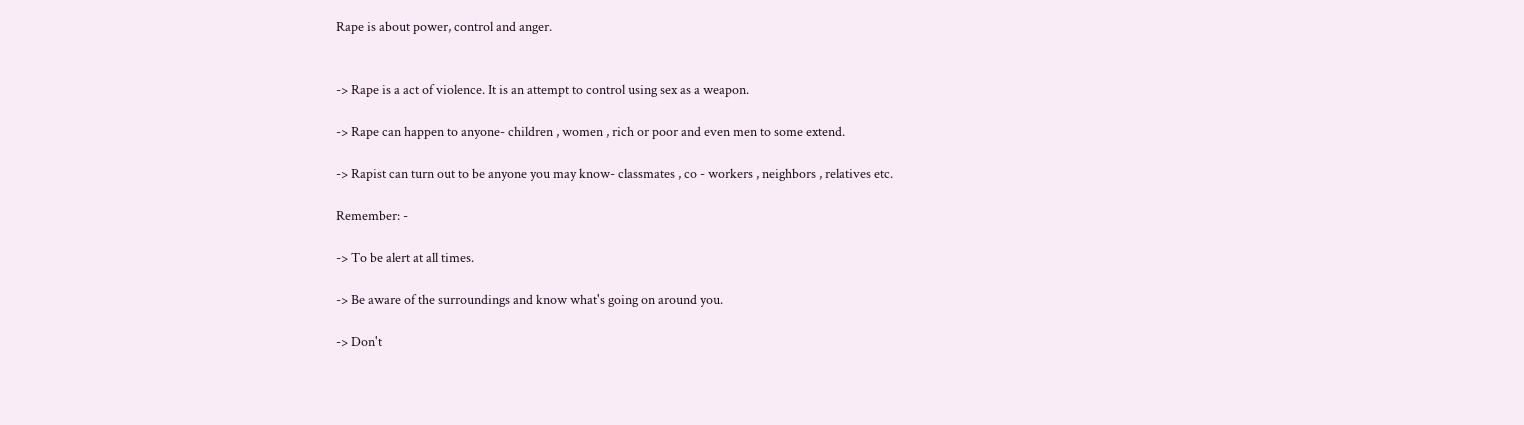Rape is about power, control and anger.


-> Rape is a act of violence. It is an attempt to control using sex as a weapon.

-> Rape can happen to anyone- children , women , rich or poor and even men to some extend.

-> Rapist can turn out to be anyone you may know- classmates , co - workers , neighbors , relatives etc.

Remember: -

-> To be alert at all times.

-> Be aware of the surroundings and know what's going on around you.

-> Don't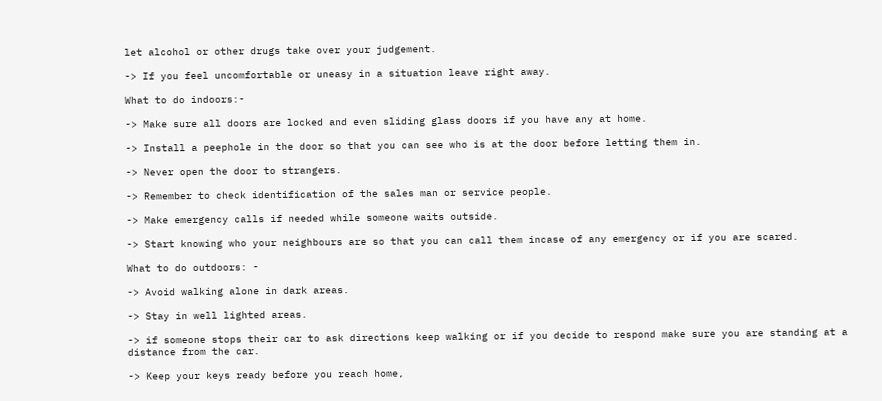let alcohol or other drugs take over your judgement.

-> If you feel uncomfortable or uneasy in a situation leave right away.

What to do indoors:-

-> Make sure all doors are locked and even sliding glass doors if you have any at home.

-> Install a peephole in the door so that you can see who is at the door before letting them in.

-> Never open the door to strangers.

-> Remember to check identification of the sales man or service people.

-> Make emergency calls if needed while someone waits outside.

-> Start knowing who your neighbours are so that you can call them incase of any emergency or if you are scared.

What to do outdoors: -

-> Avoid walking alone in dark areas.

-> Stay in well lighted areas.

-> if someone stops their car to ask directions keep walking or if you decide to respond make sure you are standing at a distance from the car.

-> Keep your keys ready before you reach home,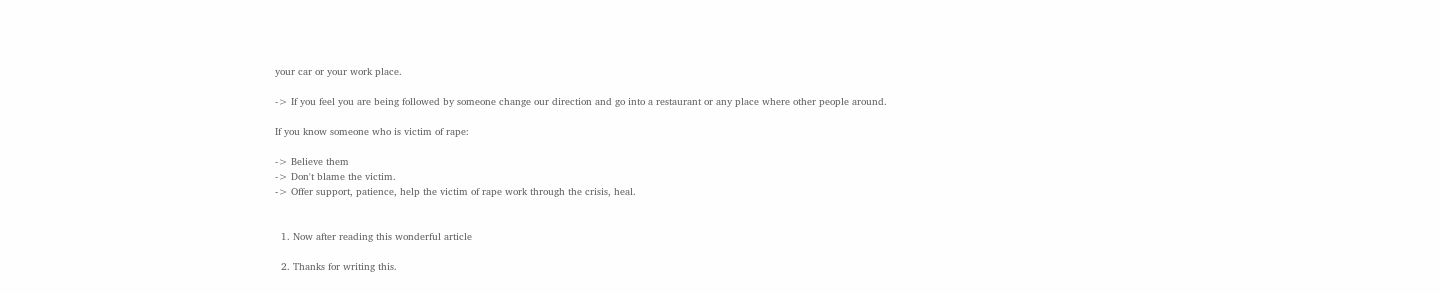your car or your work place.

-> If you feel you are being followed by someone change our direction and go into a restaurant or any place where other people around.

If you know someone who is victim of rape:

-> Believe them
-> Don't blame the victim.
-> Offer support, patience, help the victim of rape work through the crisis, heal.


  1. Now after reading this wonderful article

  2. Thanks for writing this.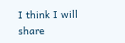I think I will share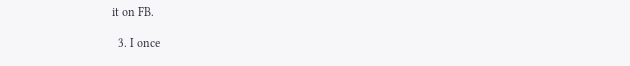it on FB.

  3. I once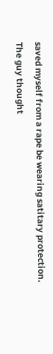saved myself from a rape be wearing satitary protection. The guy thought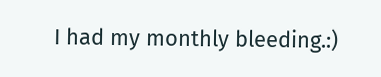I had my monthly bleeding.:)